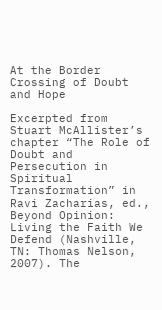At the Border Crossing of Doubt and Hope

Excerpted from Stuart McAllister’s chapter “The Role of Doubt and Persecution in Spiritual Transformation” in Ravi Zacharias, ed., Beyond Opinion: Living the Faith We Defend (Nashville, TN: Thomas Nelson, 2007). The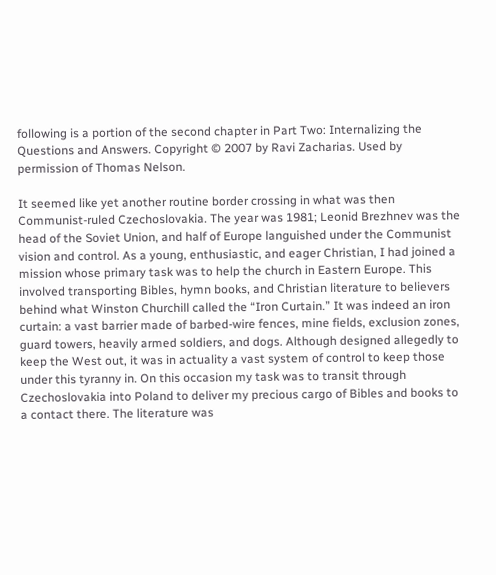following is a portion of the second chapter in Part Two: Internalizing the Questions and Answers. Copyright © 2007 by Ravi Zacharias. Used by permission of Thomas Nelson.

It seemed like yet another routine border crossing in what was then Communist-ruled Czechoslovakia. The year was 1981; Leonid Brezhnev was the head of the Soviet Union, and half of Europe languished under the Communist vision and control. As a young, enthusiastic, and eager Christian, I had joined a mission whose primary task was to help the church in Eastern Europe. This involved transporting Bibles, hymn books, and Christian literature to believers behind what Winston Churchill called the “Iron Curtain.” It was indeed an iron curtain: a vast barrier made of barbed-wire fences, mine fields, exclusion zones, guard towers, heavily armed soldiers, and dogs. Although designed allegedly to keep the West out, it was in actuality a vast system of control to keep those under this tyranny in. On this occasion my task was to transit through Czechoslovakia into Poland to deliver my precious cargo of Bibles and books to a contact there. The literature was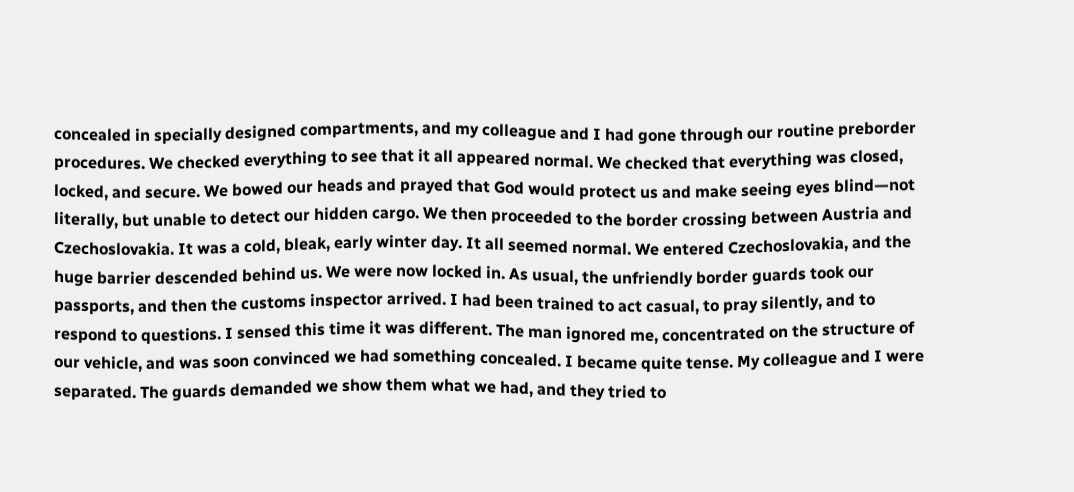concealed in specially designed compartments, and my colleague and I had gone through our routine preborder procedures. We checked everything to see that it all appeared normal. We checked that everything was closed, locked, and secure. We bowed our heads and prayed that God would protect us and make seeing eyes blind—not literally, but unable to detect our hidden cargo. We then proceeded to the border crossing between Austria and Czechoslovakia. It was a cold, bleak, early winter day. It all seemed normal. We entered Czechoslovakia, and the huge barrier descended behind us. We were now locked in. As usual, the unfriendly border guards took our passports, and then the customs inspector arrived. I had been trained to act casual, to pray silently, and to respond to questions. I sensed this time it was different. The man ignored me, concentrated on the structure of our vehicle, and was soon convinced we had something concealed. I became quite tense. My colleague and I were separated. The guards demanded we show them what we had, and they tried to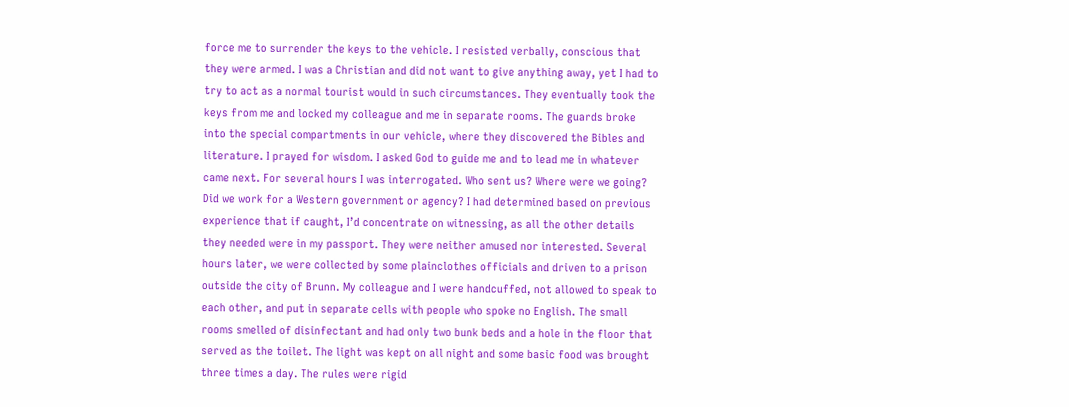force me to surrender the keys to the vehicle. I resisted verbally, conscious that they were armed. I was a Christian and did not want to give anything away, yet I had to try to act as a normal tourist would in such circumstances. They eventually took the keys from me and locked my colleague and me in separate rooms. The guards broke into the special compartments in our vehicle, where they discovered the Bibles and literature. I prayed for wisdom. I asked God to guide me and to lead me in whatever came next. For several hours I was interrogated. Who sent us? Where were we going? Did we work for a Western government or agency? I had determined based on previous experience that if caught, I’d concentrate on witnessing, as all the other details they needed were in my passport. They were neither amused nor interested. Several hours later, we were collected by some plainclothes officials and driven to a prison outside the city of Brunn. My colleague and I were handcuffed, not allowed to speak to each other, and put in separate cells with people who spoke no English. The small rooms smelled of disinfectant and had only two bunk beds and a hole in the floor that served as the toilet. The light was kept on all night and some basic food was brought three times a day. The rules were rigid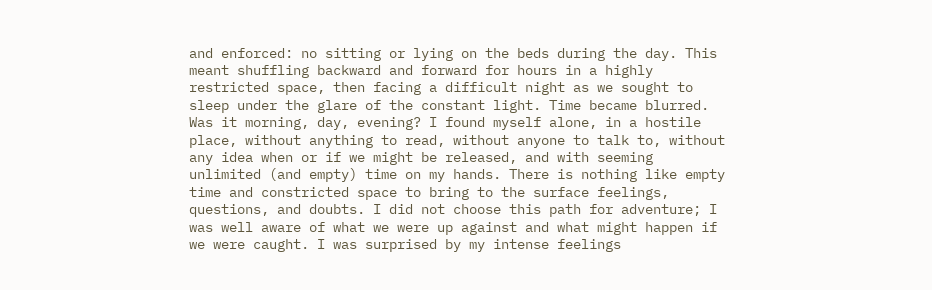and enforced: no sitting or lying on the beds during the day. This meant shuffling backward and forward for hours in a highly restricted space, then facing a difficult night as we sought to sleep under the glare of the constant light. Time became blurred. Was it morning, day, evening? I found myself alone, in a hostile place, without anything to read, without anyone to talk to, without any idea when or if we might be released, and with seeming unlimited (and empty) time on my hands. There is nothing like empty time and constricted space to bring to the surface feelings, questions, and doubts. I did not choose this path for adventure; I was well aware of what we were up against and what might happen if we were caught. I was surprised by my intense feelings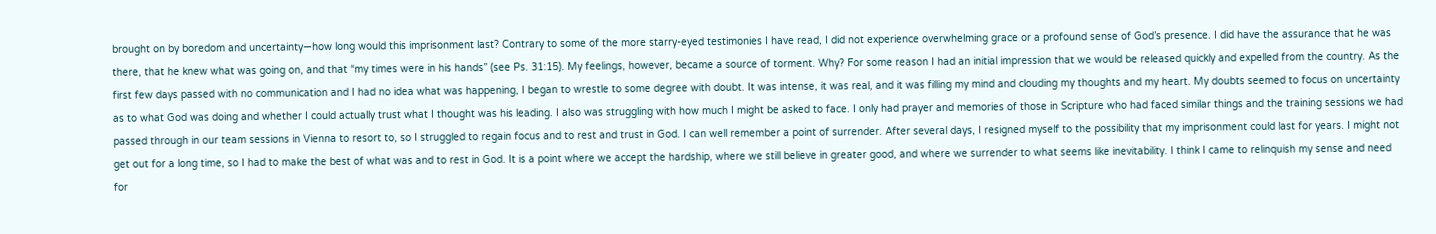brought on by boredom and uncertainty—how long would this imprisonment last? Contrary to some of the more starry-eyed testimonies I have read, I did not experience overwhelming grace or a profound sense of God’s presence. I did have the assurance that he was there, that he knew what was going on, and that “my times were in his hands” (see Ps. 31:15). My feelings, however, became a source of torment. Why? For some reason I had an initial impression that we would be released quickly and expelled from the country. As the first few days passed with no communication and I had no idea what was happening, I began to wrestle to some degree with doubt. It was intense, it was real, and it was filling my mind and clouding my thoughts and my heart. My doubts seemed to focus on uncertainty as to what God was doing and whether I could actually trust what I thought was his leading. I also was struggling with how much I might be asked to face. I only had prayer and memories of those in Scripture who had faced similar things and the training sessions we had passed through in our team sessions in Vienna to resort to, so I struggled to regain focus and to rest and trust in God. I can well remember a point of surrender. After several days, I resigned myself to the possibility that my imprisonment could last for years. I might not get out for a long time, so I had to make the best of what was and to rest in God. It is a point where we accept the hardship, where we still believe in greater good, and where we surrender to what seems like inevitability. I think I came to relinquish my sense and need for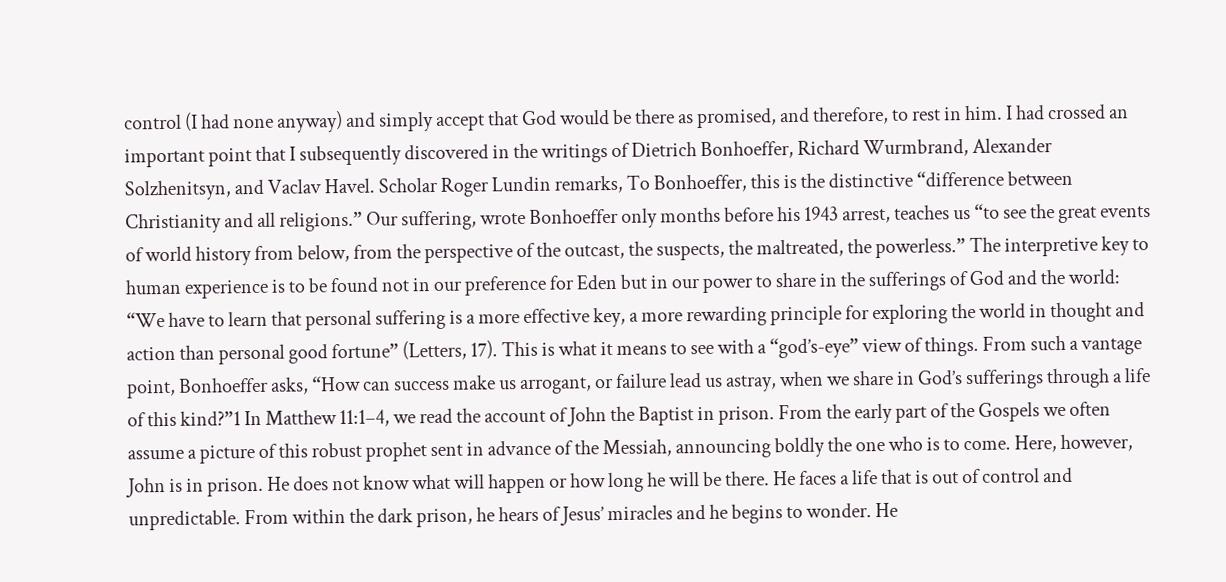control (I had none anyway) and simply accept that God would be there as promised, and therefore, to rest in him. I had crossed an important point that I subsequently discovered in the writings of Dietrich Bonhoeffer, Richard Wurmbrand, Alexander Solzhenitsyn, and Vaclav Havel. Scholar Roger Lundin remarks, To Bonhoeffer, this is the distinctive “difference between Christianity and all religions.” Our suffering, wrote Bonhoeffer only months before his 1943 arrest, teaches us “to see the great events of world history from below, from the perspective of the outcast, the suspects, the maltreated, the powerless.” The interpretive key to human experience is to be found not in our preference for Eden but in our power to share in the sufferings of God and the world: “We have to learn that personal suffering is a more effective key, a more rewarding principle for exploring the world in thought and action than personal good fortune” (Letters, 17). This is what it means to see with a “god’s-eye” view of things. From such a vantage point, Bonhoeffer asks, “How can success make us arrogant, or failure lead us astray, when we share in God’s sufferings through a life of this kind?”1 In Matthew 11:1–4, we read the account of John the Baptist in prison. From the early part of the Gospels we often assume a picture of this robust prophet sent in advance of the Messiah, announcing boldly the one who is to come. Here, however, John is in prison. He does not know what will happen or how long he will be there. He faces a life that is out of control and unpredictable. From within the dark prison, he hears of Jesus’ miracles and he begins to wonder. He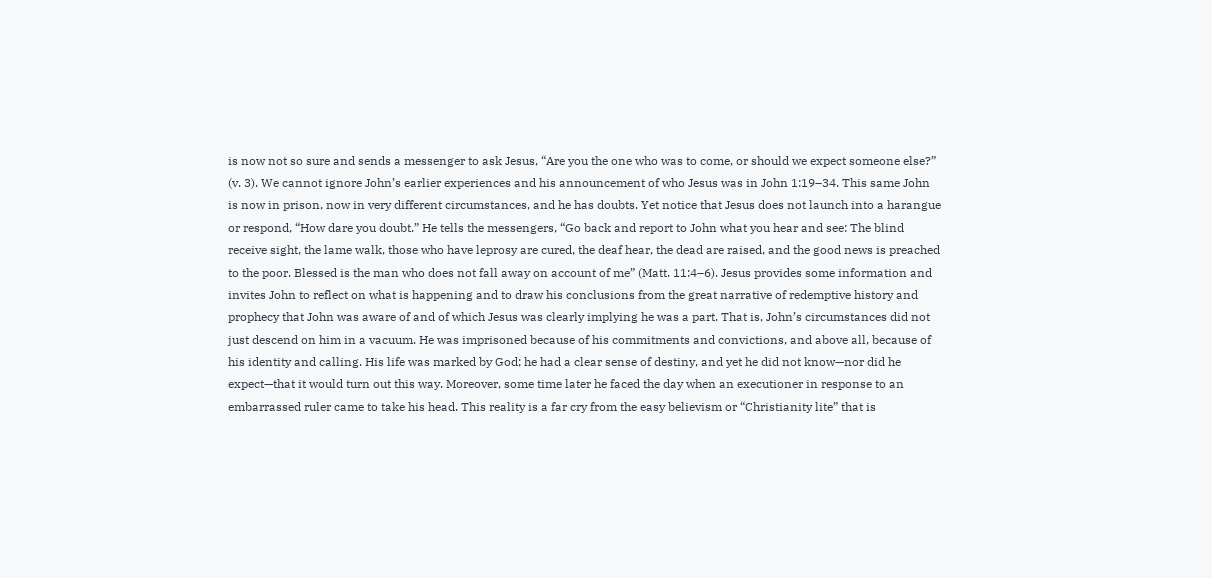is now not so sure and sends a messenger to ask Jesus, “Are you the one who was to come, or should we expect someone else?” (v. 3). We cannot ignore John’s earlier experiences and his announcement of who Jesus was in John 1:19–34. This same John is now in prison, now in very different circumstances, and he has doubts. Yet notice that Jesus does not launch into a harangue or respond, “How dare you doubt.” He tells the messengers, “Go back and report to John what you hear and see: The blind receive sight, the lame walk, those who have leprosy are cured, the deaf hear, the dead are raised, and the good news is preached to the poor. Blessed is the man who does not fall away on account of me” (Matt. 11:4–6). Jesus provides some information and invites John to reflect on what is happening and to draw his conclusions from the great narrative of redemptive history and prophecy that John was aware of and of which Jesus was clearly implying he was a part. That is, John’s circumstances did not just descend on him in a vacuum. He was imprisoned because of his commitments and convictions, and above all, because of his identity and calling. His life was marked by God; he had a clear sense of destiny, and yet he did not know—nor did he expect—that it would turn out this way. Moreover, some time later he faced the day when an executioner in response to an embarrassed ruler came to take his head. This reality is a far cry from the easy believism or “Christianity lite” that is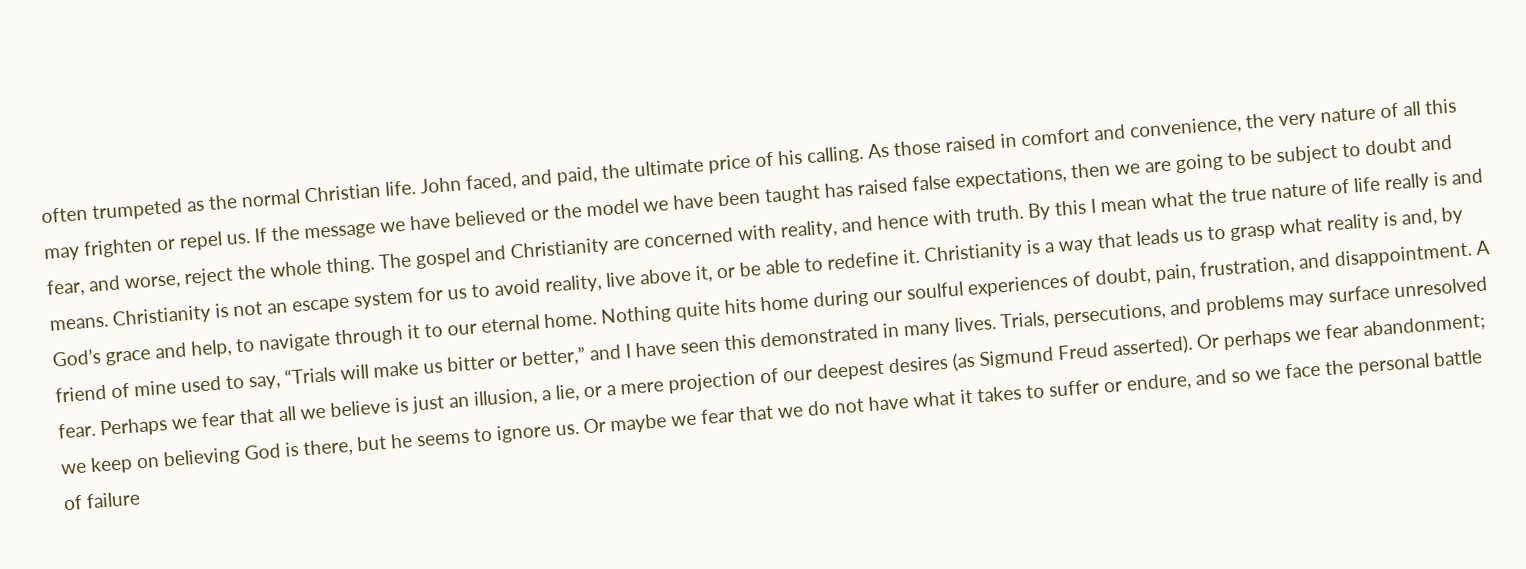often trumpeted as the normal Christian life. John faced, and paid, the ultimate price of his calling. As those raised in comfort and convenience, the very nature of all this may frighten or repel us. If the message we have believed or the model we have been taught has raised false expectations, then we are going to be subject to doubt and fear, and worse, reject the whole thing. The gospel and Christianity are concerned with reality, and hence with truth. By this I mean what the true nature of life really is and means. Christianity is not an escape system for us to avoid reality, live above it, or be able to redefine it. Christianity is a way that leads us to grasp what reality is and, by God’s grace and help, to navigate through it to our eternal home. Nothing quite hits home during our soulful experiences of doubt, pain, frustration, and disappointment. A friend of mine used to say, “Trials will make us bitter or better,” and I have seen this demonstrated in many lives. Trials, persecutions, and problems may surface unresolved fear. Perhaps we fear that all we believe is just an illusion, a lie, or a mere projection of our deepest desires (as Sigmund Freud asserted). Or perhaps we fear abandonment; we keep on believing God is there, but he seems to ignore us. Or maybe we fear that we do not have what it takes to suffer or endure, and so we face the personal battle of failure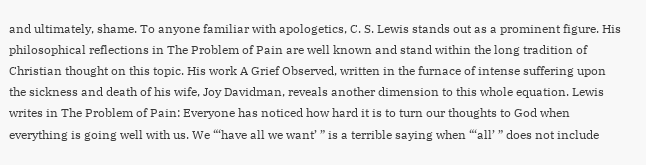and ultimately, shame. To anyone familiar with apologetics, C. S. Lewis stands out as a prominent figure. His philosophical reflections in The Problem of Pain are well known and stand within the long tradition of Christian thought on this topic. His work A Grief Observed, written in the furnace of intense suffering upon the sickness and death of his wife, Joy Davidman, reveals another dimension to this whole equation. Lewis writes in The Problem of Pain: Everyone has noticed how hard it is to turn our thoughts to God when everything is going well with us. We “‘have all we want’ ” is a terrible saying when “‘all’ ” does not include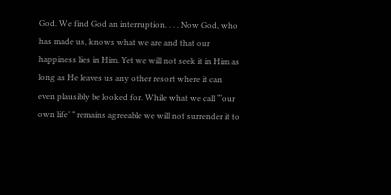God. We find God an interruption. . . . Now God, who has made us, knows what we are and that our happiness lies in Him. Yet we will not seek it in Him as long as He leaves us any other resort where it can even plausibly be looked for. While what we call “‘our own life’ ” remains agreeable we will not surrender it to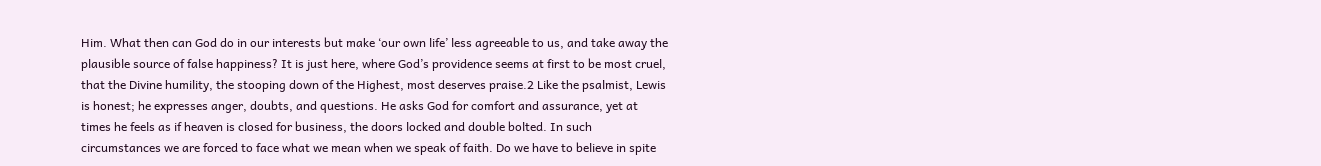Him. What then can God do in our interests but make ‘our own life’ less agreeable to us, and take away the plausible source of false happiness? It is just here, where God’s providence seems at first to be most cruel, that the Divine humility, the stooping down of the Highest, most deserves praise.2 Like the psalmist, Lewis is honest; he expresses anger, doubts, and questions. He asks God for comfort and assurance, yet at times he feels as if heaven is closed for business, the doors locked and double bolted. In such circumstances we are forced to face what we mean when we speak of faith. Do we have to believe in spite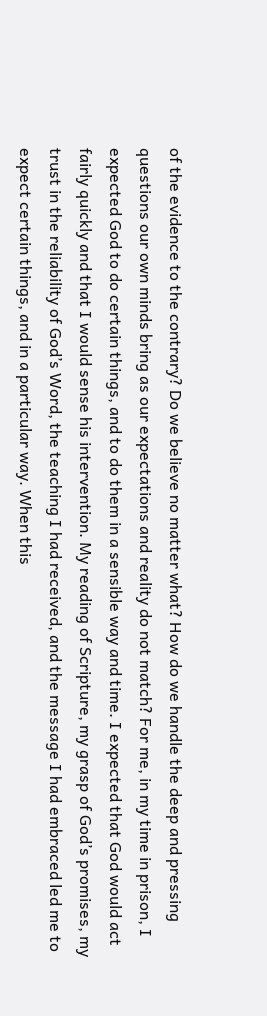of the evidence to the contrary? Do we believe no matter what? How do we handle the deep and pressing questions our own minds bring as our expectations and reality do not match? For me, in my time in prison, I expected God to do certain things, and to do them in a sensible way and time. I expected that God would act fairly quickly and that I would sense his intervention. My reading of Scripture, my grasp of God’s promises, my trust in the reliability of God’s Word, the teaching I had received, and the message I had embraced led me to expect certain things, and in a particular way. When this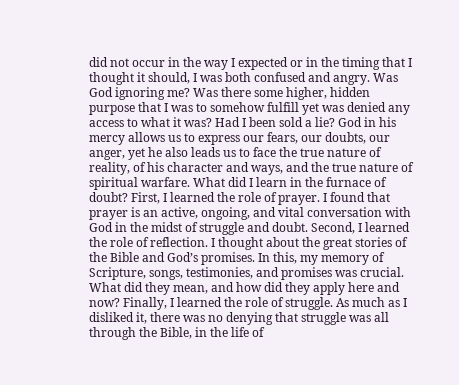did not occur in the way I expected or in the timing that I thought it should, I was both confused and angry. Was God ignoring me? Was there some higher, hidden purpose that I was to somehow fulfill yet was denied any access to what it was? Had I been sold a lie? God in his mercy allows us to express our fears, our doubts, our anger, yet he also leads us to face the true nature of reality, of his character and ways, and the true nature of spiritual warfare. What did I learn in the furnace of doubt? First, I learned the role of prayer. I found that prayer is an active, ongoing, and vital conversation with God in the midst of struggle and doubt. Second, I learned the role of reflection. I thought about the great stories of the Bible and God’s promises. In this, my memory of Scripture, songs, testimonies, and promises was crucial. What did they mean, and how did they apply here and now? Finally, I learned the role of struggle. As much as I disliked it, there was no denying that struggle was all through the Bible, in the life of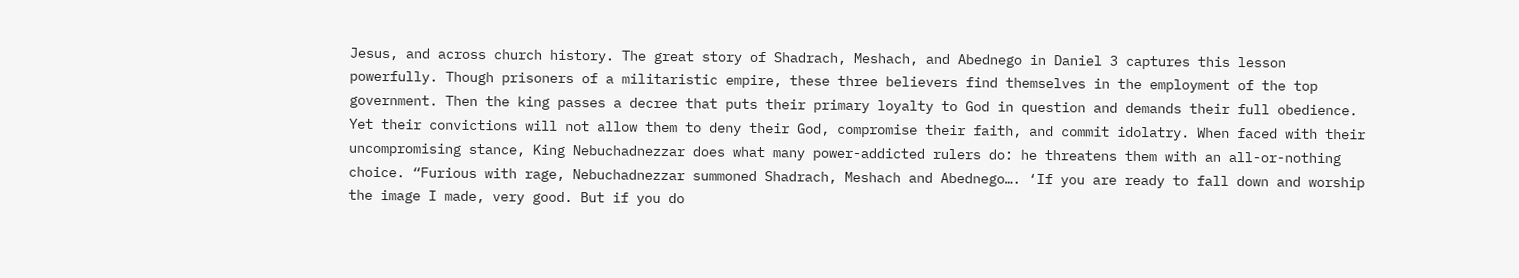Jesus, and across church history. The great story of Shadrach, Meshach, and Abednego in Daniel 3 captures this lesson powerfully. Though prisoners of a militaristic empire, these three believers find themselves in the employment of the top government. Then the king passes a decree that puts their primary loyalty to God in question and demands their full obedience. Yet their convictions will not allow them to deny their God, compromise their faith, and commit idolatry. When faced with their uncompromising stance, King Nebuchadnezzar does what many power-addicted rulers do: he threatens them with an all-or-nothing choice. “Furious with rage, Nebuchadnezzar summoned Shadrach, Meshach and Abednego…. ‘If you are ready to fall down and worship the image I made, very good. But if you do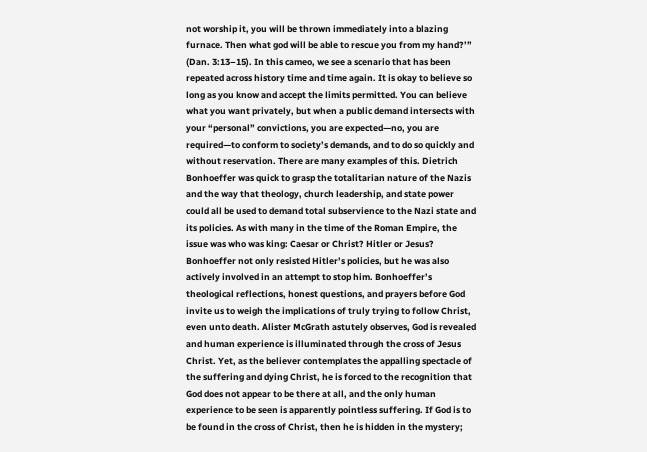not worship it, you will be thrown immediately into a blazing furnace. Then what god will be able to rescue you from my hand?’” (Dan. 3:13–15). In this cameo, we see a scenario that has been repeated across history time and time again. It is okay to believe so long as you know and accept the limits permitted. You can believe what you want privately, but when a public demand intersects with your “personal” convictions, you are expected—no, you are required—to conform to society’s demands, and to do so quickly and without reservation. There are many examples of this. Dietrich Bonhoeffer was quick to grasp the totalitarian nature of the Nazis and the way that theology, church leadership, and state power could all be used to demand total subservience to the Nazi state and its policies. As with many in the time of the Roman Empire, the issue was who was king: Caesar or Christ? Hitler or Jesus? Bonhoeffer not only resisted Hitler’s policies, but he was also actively involved in an attempt to stop him. Bonhoeffer’s theological reflections, honest questions, and prayers before God invite us to weigh the implications of truly trying to follow Christ, even unto death. Alister McGrath astutely observes, God is revealed and human experience is illuminated through the cross of Jesus Christ. Yet, as the believer contemplates the appalling spectacle of the suffering and dying Christ, he is forced to the recognition that God does not appear to be there at all, and the only human experience to be seen is apparently pointless suffering. If God is to be found in the cross of Christ, then he is hidden in the mystery;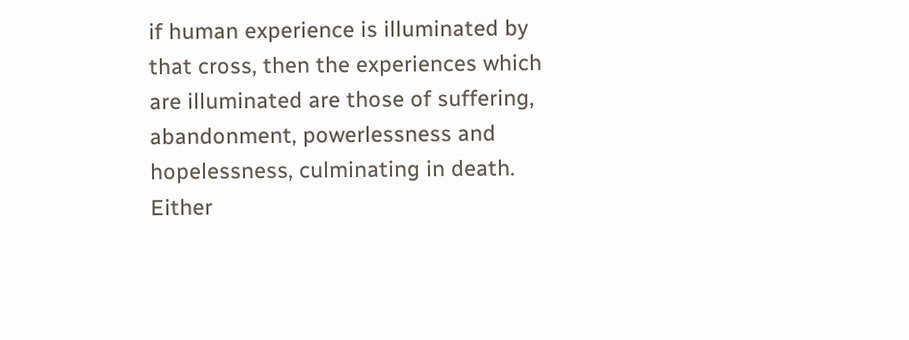if human experience is illuminated by that cross, then the experiences which are illuminated are those of suffering, abandonment, powerlessness and hopelessness, culminating in death. Either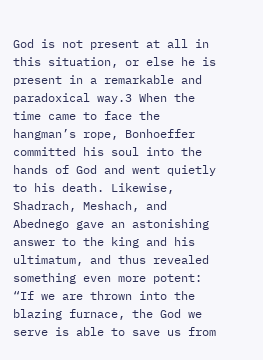God is not present at all in this situation, or else he is present in a remarkable and paradoxical way.3 When the time came to face the hangman’s rope, Bonhoeffer committed his soul into the hands of God and went quietly to his death. Likewise, Shadrach, Meshach, and Abednego gave an astonishing answer to the king and his ultimatum, and thus revealed something even more potent: “If we are thrown into the blazing furnace, the God we serve is able to save us from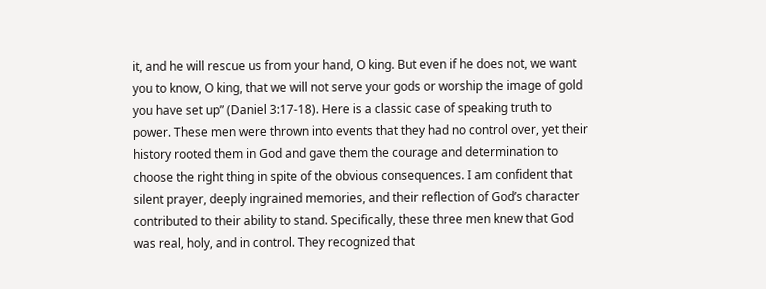it, and he will rescue us from your hand, O king. But even if he does not, we want you to know, O king, that we will not serve your gods or worship the image of gold you have set up” (Daniel 3:17-18). Here is a classic case of speaking truth to power. These men were thrown into events that they had no control over, yet their history rooted them in God and gave them the courage and determination to choose the right thing in spite of the obvious consequences. I am confident that silent prayer, deeply ingrained memories, and their reflection of God’s character contributed to their ability to stand. Specifically, these three men knew that God was real, holy, and in control. They recognized that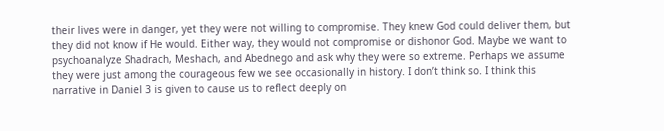their lives were in danger, yet they were not willing to compromise. They knew God could deliver them, but they did not know if He would. Either way, they would not compromise or dishonor God. Maybe we want to psychoanalyze Shadrach, Meshach, and Abednego and ask why they were so extreme. Perhaps we assume they were just among the courageous few we see occasionally in history. I don’t think so. I think this narrative in Daniel 3 is given to cause us to reflect deeply on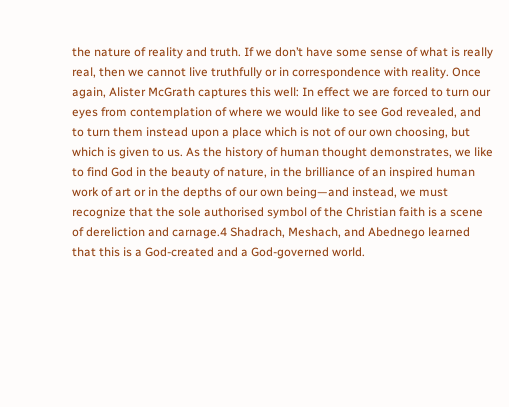the nature of reality and truth. If we don’t have some sense of what is really real, then we cannot live truthfully or in correspondence with reality. Once again, Alister McGrath captures this well: In effect we are forced to turn our eyes from contemplation of where we would like to see God revealed, and to turn them instead upon a place which is not of our own choosing, but which is given to us. As the history of human thought demonstrates, we like to find God in the beauty of nature, in the brilliance of an inspired human work of art or in the depths of our own being—and instead, we must recognize that the sole authorised symbol of the Christian faith is a scene of dereliction and carnage.4 Shadrach, Meshach, and Abednego learned that this is a God-created and a God-governed world.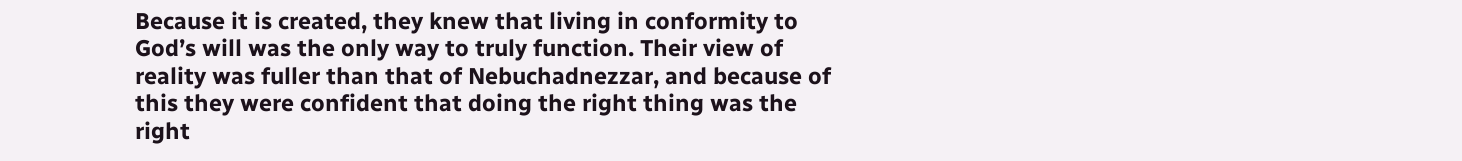Because it is created, they knew that living in conformity to God’s will was the only way to truly function. Their view of reality was fuller than that of Nebuchadnezzar, and because of this they were confident that doing the right thing was the right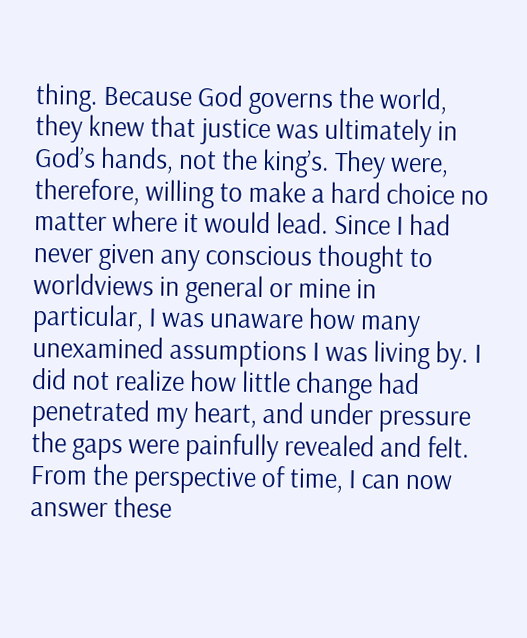thing. Because God governs the world, they knew that justice was ultimately in God’s hands, not the king’s. They were, therefore, willing to make a hard choice no matter where it would lead. Since I had never given any conscious thought to worldviews in general or mine in particular, I was unaware how many unexamined assumptions I was living by. I did not realize how little change had penetrated my heart, and under pressure the gaps were painfully revealed and felt. From the perspective of time, I can now answer these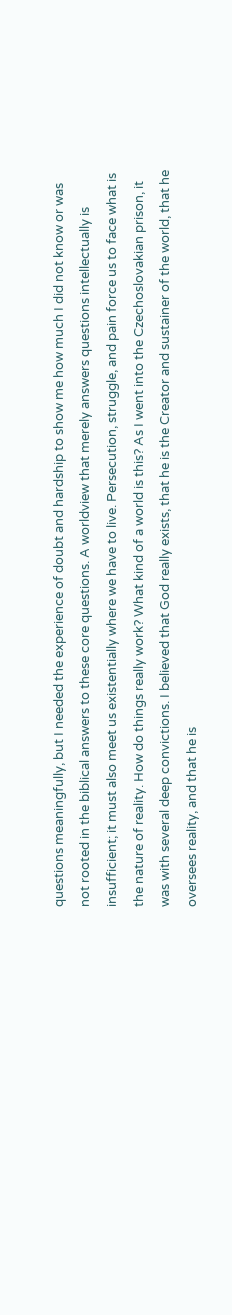questions meaningfully, but I needed the experience of doubt and hardship to show me how much I did not know or was not rooted in the biblical answers to these core questions. A worldview that merely answers questions intellectually is insufficient; it must also meet us existentially where we have to live. Persecution, struggle, and pain force us to face what is the nature of reality. How do things really work? What kind of a world is this? As I went into the Czechoslovakian prison, it was with several deep convictions. I believed that God really exists, that he is the Creator and sustainer of the world, that he oversees reality, and that he is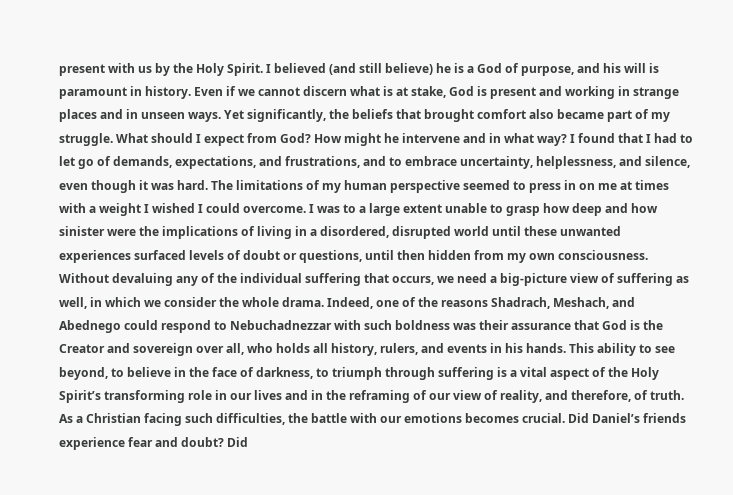present with us by the Holy Spirit. I believed (and still believe) he is a God of purpose, and his will is paramount in history. Even if we cannot discern what is at stake, God is present and working in strange places and in unseen ways. Yet significantly, the beliefs that brought comfort also became part of my struggle. What should I expect from God? How might he intervene and in what way? I found that I had to let go of demands, expectations, and frustrations, and to embrace uncertainty, helplessness, and silence, even though it was hard. The limitations of my human perspective seemed to press in on me at times with a weight I wished I could overcome. I was to a large extent unable to grasp how deep and how sinister were the implications of living in a disordered, disrupted world until these unwanted experiences surfaced levels of doubt or questions, until then hidden from my own consciousness. Without devaluing any of the individual suffering that occurs, we need a big-picture view of suffering as well, in which we consider the whole drama. Indeed, one of the reasons Shadrach, Meshach, and Abednego could respond to Nebuchadnezzar with such boldness was their assurance that God is the Creator and sovereign over all, who holds all history, rulers, and events in his hands. This ability to see beyond, to believe in the face of darkness, to triumph through suffering is a vital aspect of the Holy Spirit’s transforming role in our lives and in the reframing of our view of reality, and therefore, of truth. As a Christian facing such difficulties, the battle with our emotions becomes crucial. Did Daniel’s friends experience fear and doubt? Did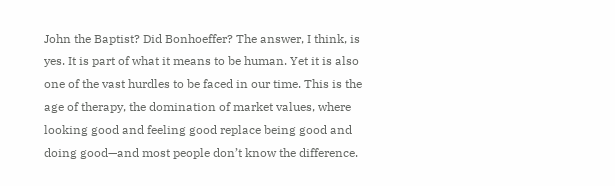John the Baptist? Did Bonhoeffer? The answer, I think, is yes. It is part of what it means to be human. Yet it is also one of the vast hurdles to be faced in our time. This is the age of therapy, the domination of market values, where looking good and feeling good replace being good and doing good—and most people don’t know the difference.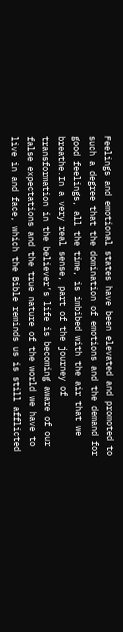Feelings and emotional states have been elevated and promoted to such a degree that the domination of emotions and the demand for good feelings, all the time, is imbibed with the air that we breathe.In a very real sense, part of the journey of transformation in the believer’s life is becoming aware of our false expectations and the true nature of the world we have to live in and face, which the Bible reminds us is still afflicted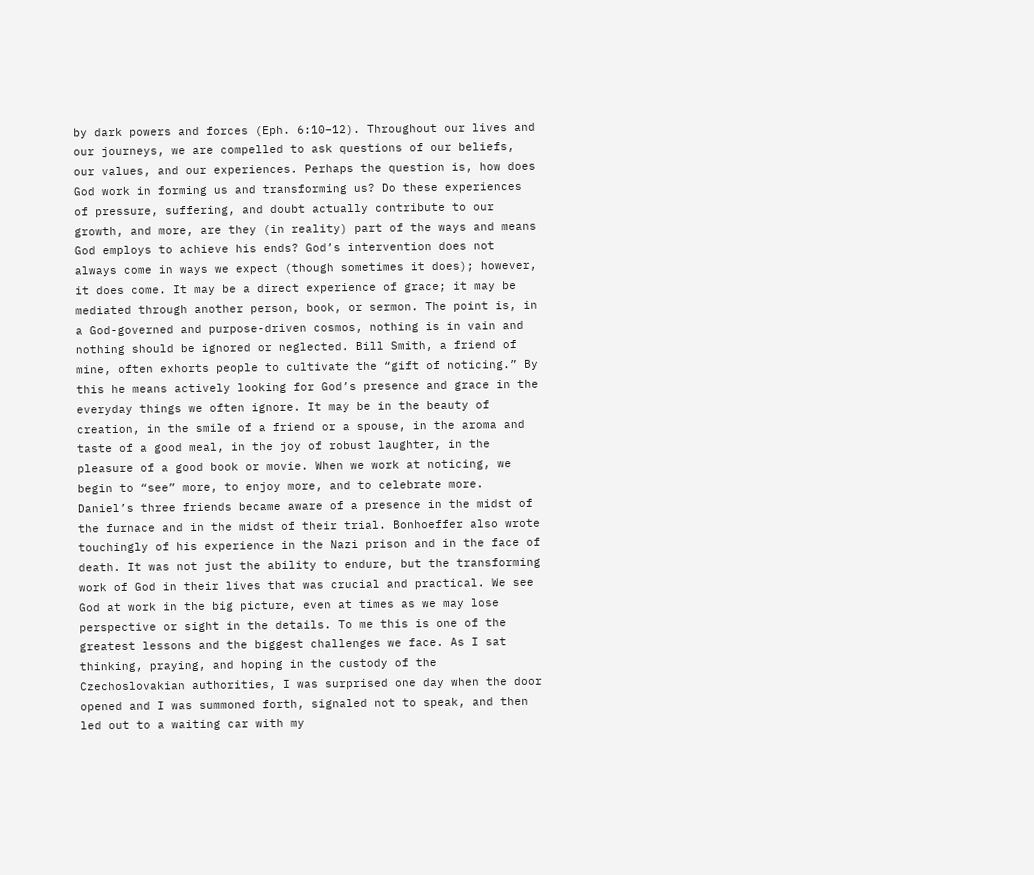by dark powers and forces (Eph. 6:10–12). Throughout our lives and our journeys, we are compelled to ask questions of our beliefs, our values, and our experiences. Perhaps the question is, how does God work in forming us and transforming us? Do these experiences of pressure, suffering, and doubt actually contribute to our growth, and more, are they (in reality) part of the ways and means God employs to achieve his ends? God’s intervention does not always come in ways we expect (though sometimes it does); however, it does come. It may be a direct experience of grace; it may be mediated through another person, book, or sermon. The point is, in a God-governed and purpose-driven cosmos, nothing is in vain and nothing should be ignored or neglected. Bill Smith, a friend of mine, often exhorts people to cultivate the “gift of noticing.” By this he means actively looking for God’s presence and grace in the everyday things we often ignore. It may be in the beauty of creation, in the smile of a friend or a spouse, in the aroma and taste of a good meal, in the joy of robust laughter, in the pleasure of a good book or movie. When we work at noticing, we begin to “see” more, to enjoy more, and to celebrate more. Daniel’s three friends became aware of a presence in the midst of the furnace and in the midst of their trial. Bonhoeffer also wrote touchingly of his experience in the Nazi prison and in the face of death. It was not just the ability to endure, but the transforming work of God in their lives that was crucial and practical. We see God at work in the big picture, even at times as we may lose perspective or sight in the details. To me this is one of the greatest lessons and the biggest challenges we face. As I sat thinking, praying, and hoping in the custody of the Czechoslovakian authorities, I was surprised one day when the door opened and I was summoned forth, signaled not to speak, and then led out to a waiting car with my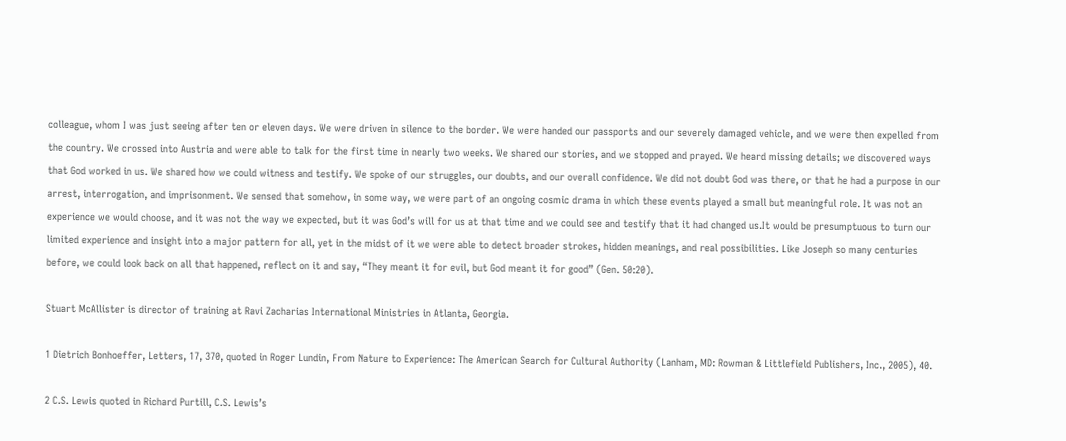colleague, whom I was just seeing after ten or eleven days. We were driven in silence to the border. We were handed our passports and our severely damaged vehicle, and we were then expelled from the country. We crossed into Austria and were able to talk for the first time in nearly two weeks. We shared our stories, and we stopped and prayed. We heard missing details; we discovered ways that God worked in us. We shared how we could witness and testify. We spoke of our struggles, our doubts, and our overall confidence. We did not doubt God was there, or that he had a purpose in our arrest, interrogation, and imprisonment. We sensed that somehow, in some way, we were part of an ongoing cosmic drama in which these events played a small but meaningful role. It was not an experience we would choose, and it was not the way we expected, but it was God’s will for us at that time and we could see and testify that it had changed us.It would be presumptuous to turn our limited experience and insight into a major pattern for all, yet in the midst of it we were able to detect broader strokes, hidden meanings, and real possibilities. Like Joseph so many centuries before, we could look back on all that happened, reflect on it and say, “They meant it for evil, but God meant it for good” (Gen. 50:20).

Stuart McAllister is director of training at Ravi Zacharias International Ministries in Atlanta, Georgia.

1 Dietrich Bonhoeffer, Letters, 17, 370, quoted in Roger Lundin, From Nature to Experience: The American Search for Cultural Authority (Lanham, MD: Rowman & Littlefield Publishers, Inc., 2005), 40.

2 C.S. Lewis quoted in Richard Purtill, C.S. Lewis’s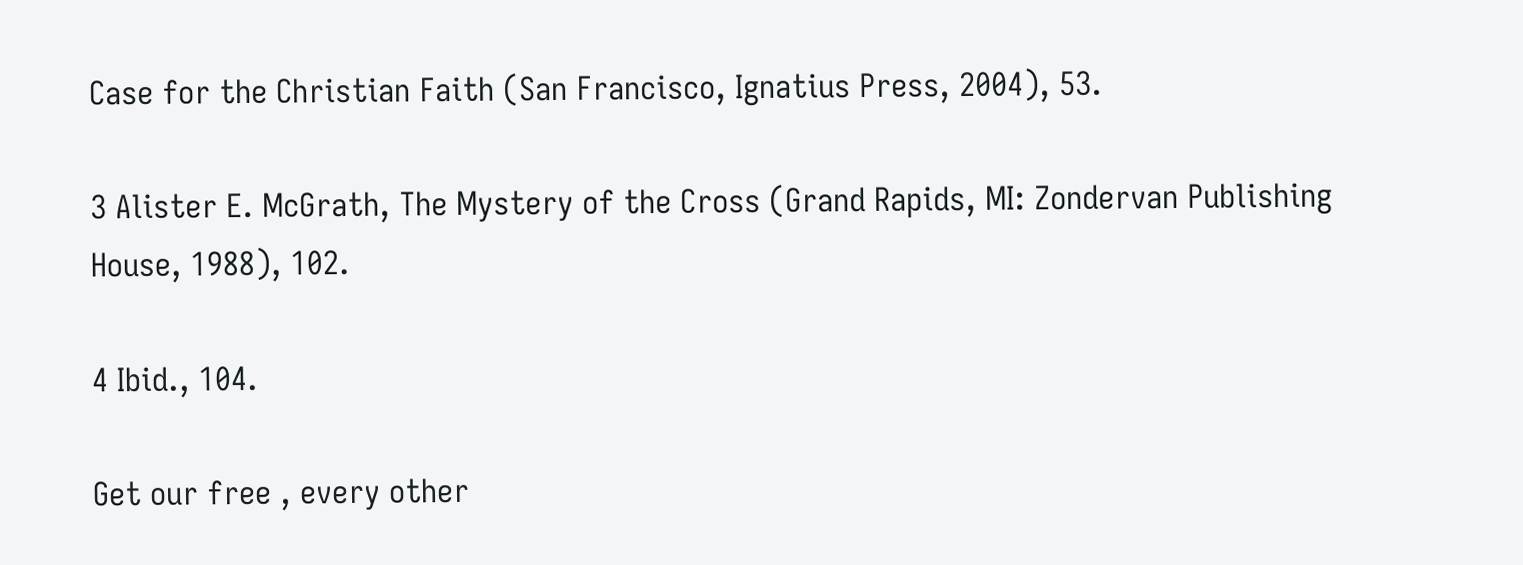Case for the Christian Faith (San Francisco, Ignatius Press, 2004), 53.

3 Alister E. McGrath, The Mystery of the Cross (Grand Rapids, MI: Zondervan Publishing House, 1988), 102.

4 Ibid., 104.

Get our free , every other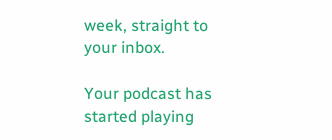week, straight to your inbox.

Your podcast has started playing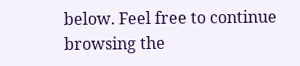below. Feel free to continue browsing the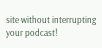site without interrupting your podcast!